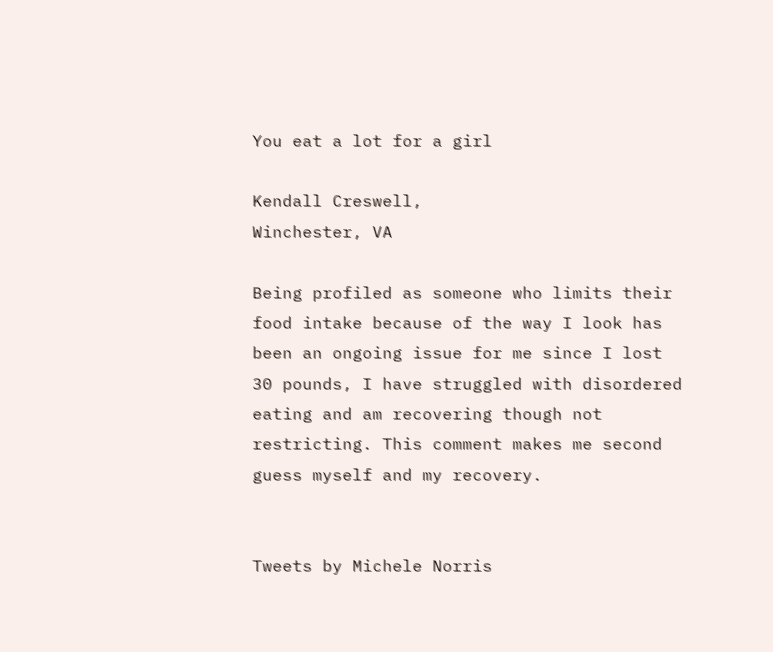You eat a lot for a girl

Kendall Creswell,
Winchester, VA

Being profiled as someone who limits their food intake because of the way I look has been an ongoing issue for me since I lost 30 pounds, I have struggled with disordered eating and am recovering though not restricting. This comment makes me second guess myself and my recovery.


Tweets by Michele Norris